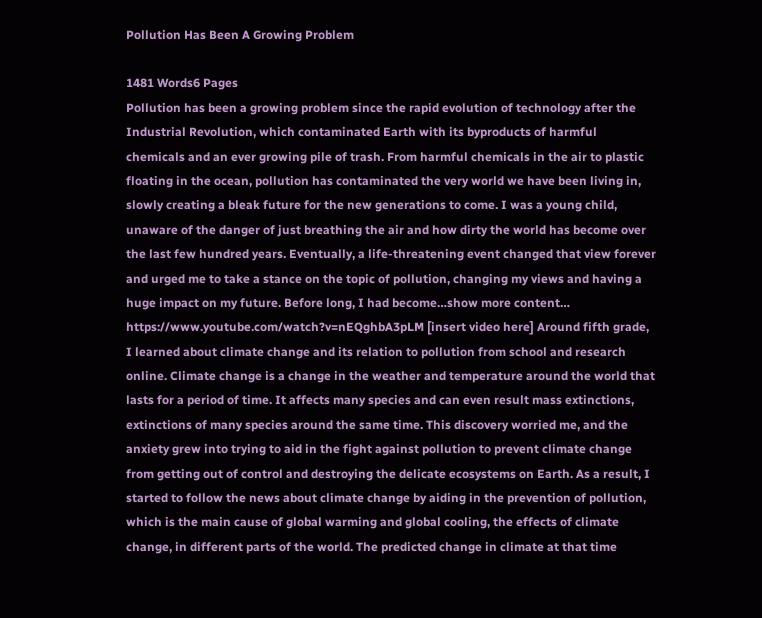Pollution Has Been A Growing Problem

1481 Words6 Pages
Pollution has been a growing problem since the rapid evolution of technology after the Industrial Revolution, which contaminated Earth with its byproducts of harmful chemicals and an ever growing pile of trash. From harmful chemicals in the air to plastic floating in the ocean, pollution has contaminated the very world we have been living in, slowly creating a bleak future for the new generations to come. I was a young child, unaware of the danger of just breathing the air and how dirty the world has become over the last few hundred years. Eventually, a life-threatening event changed that view forever and urged me to take a stance on the topic of pollution, changing my views and having a huge impact on my future. Before long, I had become…show more content…
https://www.youtube.com/watch?v=nEQghbA3pLM [insert video here] Around fifth grade, I learned about climate change and its relation to pollution from school and research online. Climate change is a change in the weather and temperature around the world that lasts for a period of time. It affects many species and can even result mass extinctions, extinctions of many species around the same time. This discovery worried me, and the anxiety grew into trying to aid in the fight against pollution to prevent climate change from getting out of control and destroying the delicate ecosystems on Earth. As a result, I started to follow the news about climate change by aiding in the prevention of pollution, which is the main cause of global warming and global cooling, the effects of climate change, in different parts of the world. The predicted change in climate at that time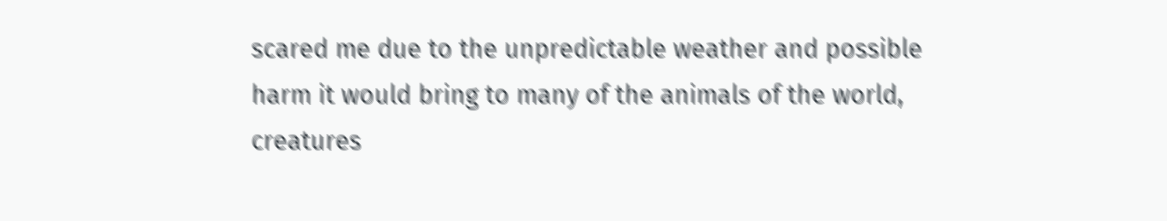scared me due to the unpredictable weather and possible harm it would bring to many of the animals of the world, creatures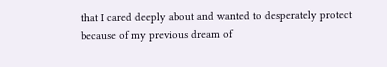that I cared deeply about and wanted to desperately protect because of my previous dream of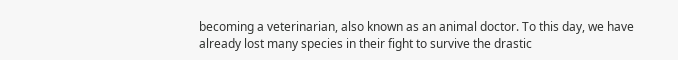becoming a veterinarian, also known as an animal doctor. To this day, we have already lost many species in their fight to survive the drastic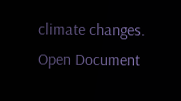climate changes.
Open Document